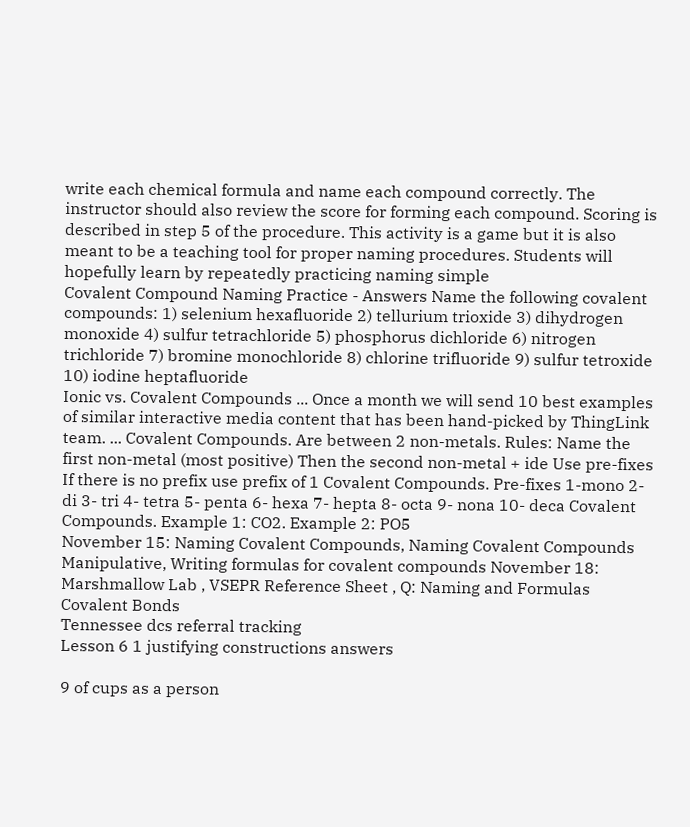write each chemical formula and name each compound correctly. The instructor should also review the score for forming each compound. Scoring is described in step 5 of the procedure. This activity is a game but it is also meant to be a teaching tool for proper naming procedures. Students will hopefully learn by repeatedly practicing naming simple
Covalent Compound Naming Practice - Answers Name the following covalent compounds: 1) selenium hexafluoride 2) tellurium trioxide 3) dihydrogen monoxide 4) sulfur tetrachloride 5) phosphorus dichloride 6) nitrogen trichloride 7) bromine monochloride 8) chlorine trifluoride 9) sulfur tetroxide 10) iodine heptafluoride
Ionic vs. Covalent Compounds ... Once a month we will send 10 best examples of similar interactive media content that has been hand-picked by ThingLink team. ... Covalent Compounds. Are between 2 non-metals. Rules: Name the first non-metal (most positive) Then the second non-metal + ide Use pre-fixes If there is no prefix use prefix of 1 Covalent Compounds. Pre-fixes 1-mono 2- di 3- tri 4- tetra 5- penta 6- hexa 7- hepta 8- octa 9- nona 10- deca Covalent Compounds. Example 1: CO2. Example 2: PO5
November 15: Naming Covalent Compounds, Naming Covalent Compounds Manipulative, Writing formulas for covalent compounds November 18: Marshmallow Lab , VSEPR Reference Sheet , Q: Naming and Formulas Covalent Bonds
Tennessee dcs referral tracking
Lesson 6 1 justifying constructions answers

9 of cups as a person